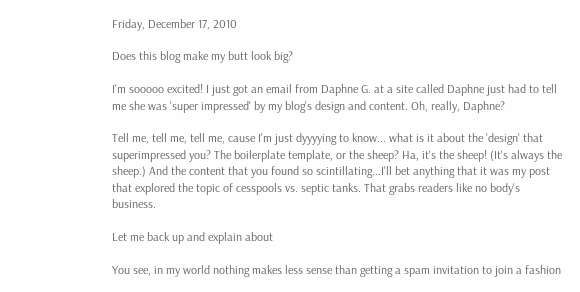Friday, December 17, 2010

Does this blog make my butt look big?

I'm sooooo excited! I just got an email from Daphne G. at a site called Daphne just had to tell me she was 'super impressed' by my blog's design and content. Oh, really, Daphne?

Tell me, tell me, tell me, cause I'm just dyyyying to know... what is it about the 'design' that superimpressed you? The boilerplate template, or the sheep? Ha, it's the sheep! (It's always the sheep.) And the content that you found so scintillating...I'll bet anything that it was my post that explored the topic of cesspools vs. septic tanks. That grabs readers like no body's business.

Let me back up and explain about

You see, in my world nothing makes less sense than getting a spam invitation to join a fashion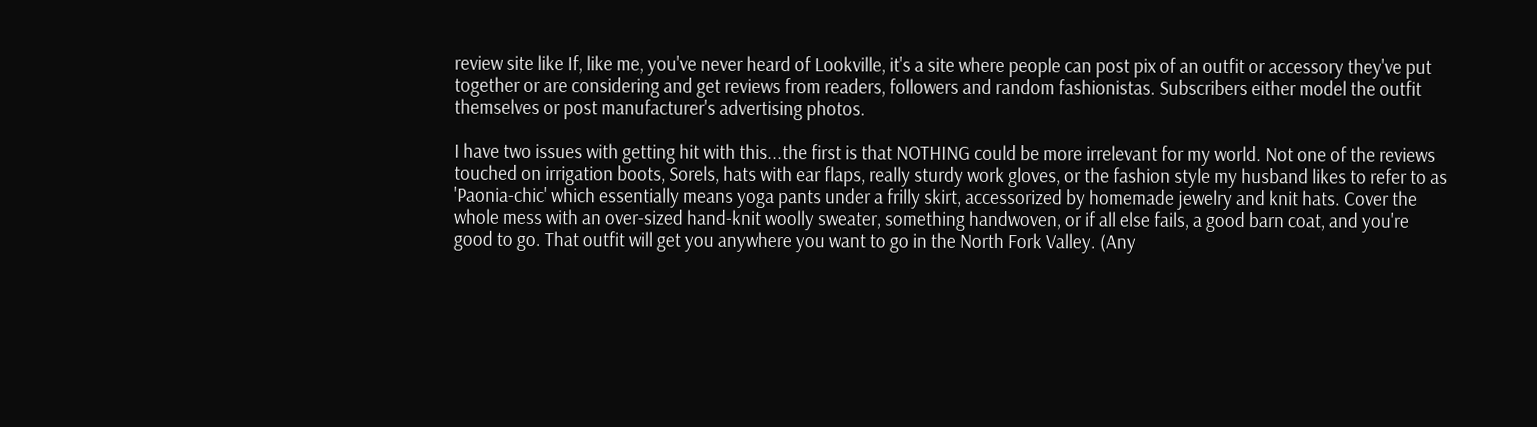review site like If, like me, you've never heard of Lookville, it's a site where people can post pix of an outfit or accessory they've put together or are considering and get reviews from readers, followers and random fashionistas. Subscribers either model the outfit themselves or post manufacturer's advertising photos.

I have two issues with getting hit with this...the first is that NOTHING could be more irrelevant for my world. Not one of the reviews touched on irrigation boots, Sorels, hats with ear flaps, really sturdy work gloves, or the fashion style my husband likes to refer to as 'Paonia-chic' which essentially means yoga pants under a frilly skirt, accessorized by homemade jewelry and knit hats. Cover the whole mess with an over-sized hand-knit woolly sweater, something handwoven, or if all else fails, a good barn coat, and you're good to go. That outfit will get you anywhere you want to go in the North Fork Valley. (Any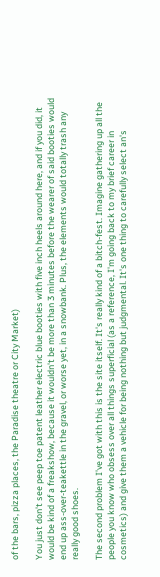of the bars, pizza places, the Paradise theatre or City Market)

You just don't see peep toe patent leather electric blue booties with five inch heels around here, and if you did, it would be kind of a freakshow, because it wouldn't be more than 3 minutes before the wearer of said booties would end up ass-over-teakettle in the gravel, or worse yet, in a snowbank. Plus, the elements would totally trash any really good shoes.

The second problem I've got with this is the site itself. It's really kind of a bitch-fest. Imagine gathering up all the people you know who obsess over all things superficial (as a reference, I'm going back to my brief career in cosmetics) and give them a vehicle for being nothing but judgmental. It's one thing to carefully select an's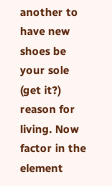another to have new shoes be your sole (get it?) reason for living. Now factor in the element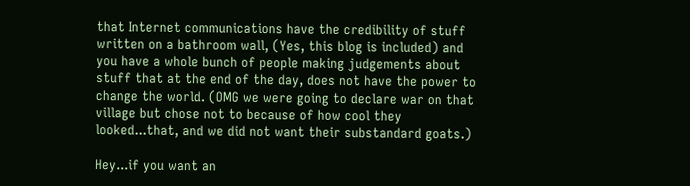that Internet communications have the credibility of stuff written on a bathroom wall, (Yes, this blog is included) and you have a whole bunch of people making judgements about stuff that at the end of the day, does not have the power to change the world. (OMG we were going to declare war on that village but chose not to because of how cool they looked...that, and we did not want their substandard goats.)

Hey...if you want an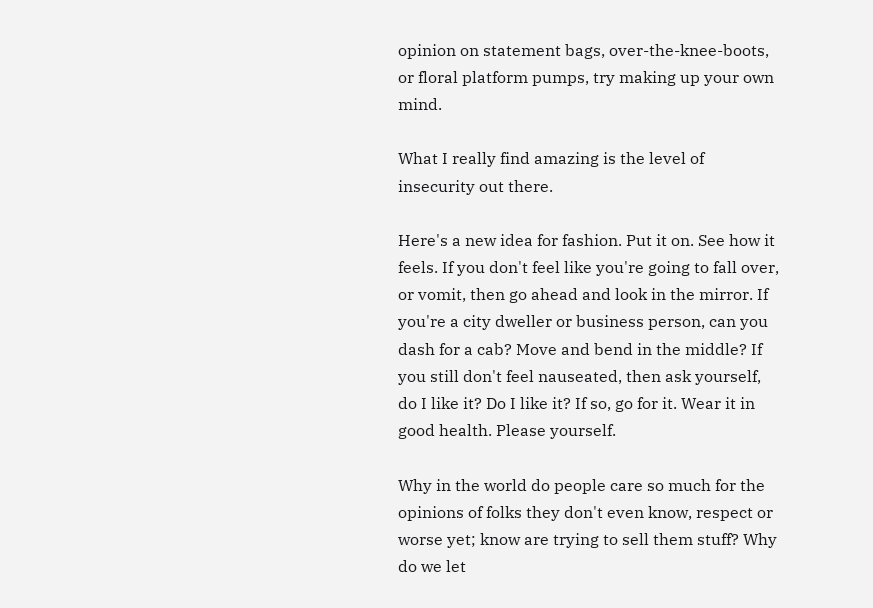opinion on statement bags, over-the-knee-boots, or floral platform pumps, try making up your own mind.

What I really find amazing is the level of insecurity out there.

Here's a new idea for fashion. Put it on. See how it feels. If you don't feel like you're going to fall over, or vomit, then go ahead and look in the mirror. If you're a city dweller or business person, can you dash for a cab? Move and bend in the middle? If you still don't feel nauseated, then ask yourself, do I like it? Do I like it? If so, go for it. Wear it in good health. Please yourself.

Why in the world do people care so much for the opinions of folks they don't even know, respect or worse yet; know are trying to sell them stuff? Why do we let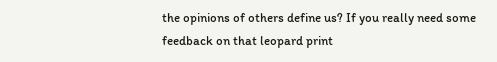the opinions of others define us? If you really need some feedback on that leopard print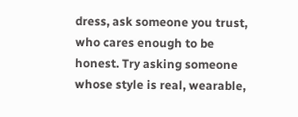dress, ask someone you trust, who cares enough to be honest. Try asking someone whose style is real, wearable,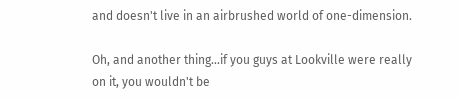and doesn't live in an airbrushed world of one-dimension.

Oh, and another thing...if you guys at Lookville were really on it, you wouldn't be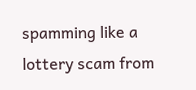spamming like a lottery scam from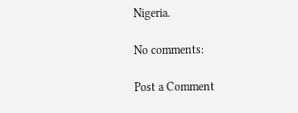Nigeria.

No comments:

Post a Comment